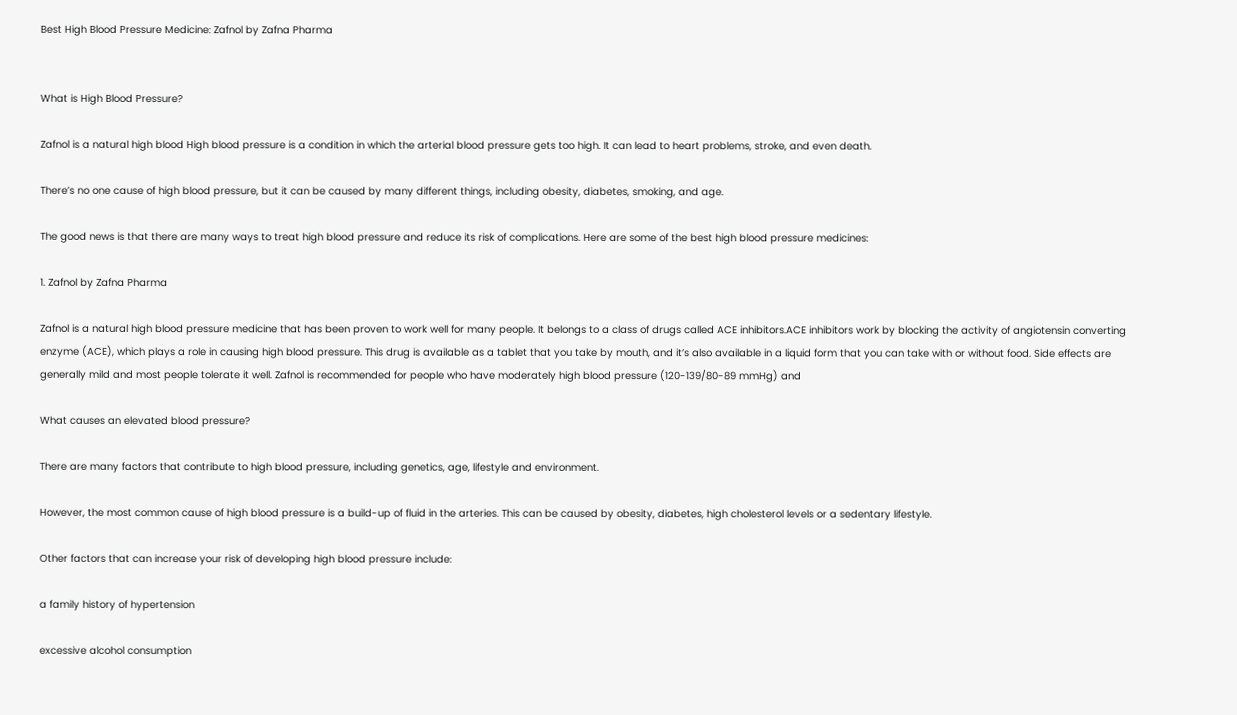Best High Blood Pressure Medicine: Zafnol by Zafna Pharma


What is High Blood Pressure?

Zafnol is a natural high blood High blood pressure is a condition in which the arterial blood pressure gets too high. It can lead to heart problems, stroke, and even death.

There’s no one cause of high blood pressure, but it can be caused by many different things, including obesity, diabetes, smoking, and age.

The good news is that there are many ways to treat high blood pressure and reduce its risk of complications. Here are some of the best high blood pressure medicines:

1. Zafnol by Zafna Pharma

Zafnol is a natural high blood pressure medicine that has been proven to work well for many people. It belongs to a class of drugs called ACE inhibitors.ACE inhibitors work by blocking the activity of angiotensin converting enzyme (ACE), which plays a role in causing high blood pressure. This drug is available as a tablet that you take by mouth, and it’s also available in a liquid form that you can take with or without food. Side effects are generally mild and most people tolerate it well. Zafnol is recommended for people who have moderately high blood pressure (120-139/80-89 mmHg) and

What causes an elevated blood pressure?

There are many factors that contribute to high blood pressure, including genetics, age, lifestyle and environment.

However, the most common cause of high blood pressure is a build-up of fluid in the arteries. This can be caused by obesity, diabetes, high cholesterol levels or a sedentary lifestyle.

Other factors that can increase your risk of developing high blood pressure include:

a family history of hypertension

excessive alcohol consumption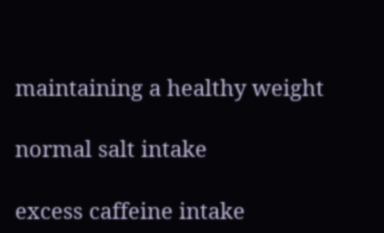maintaining a healthy weight

normal salt intake

excess caffeine intake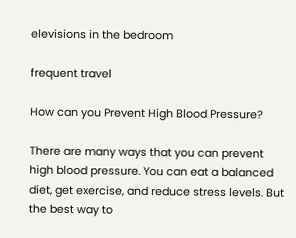elevisions in the bedroom

frequent travel

How can you Prevent High Blood Pressure?

There are many ways that you can prevent high blood pressure. You can eat a balanced diet, get exercise, and reduce stress levels. But the best way to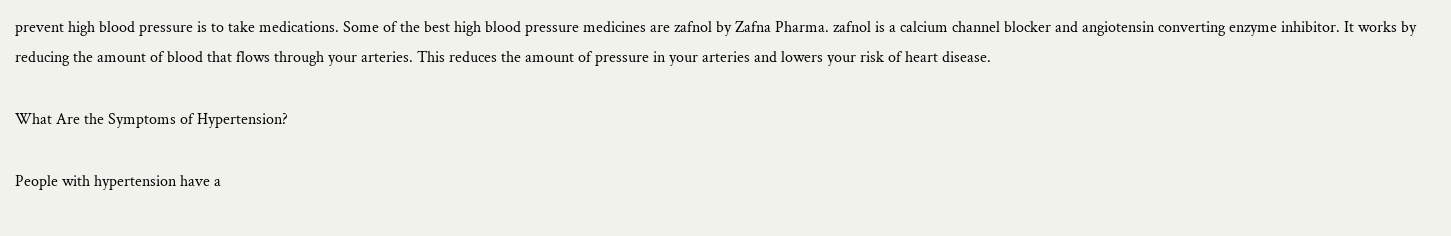prevent high blood pressure is to take medications. Some of the best high blood pressure medicines are zafnol by Zafna Pharma. zafnol is a calcium channel blocker and angiotensin converting enzyme inhibitor. It works by reducing the amount of blood that flows through your arteries. This reduces the amount of pressure in your arteries and lowers your risk of heart disease.

What Are the Symptoms of Hypertension?

People with hypertension have a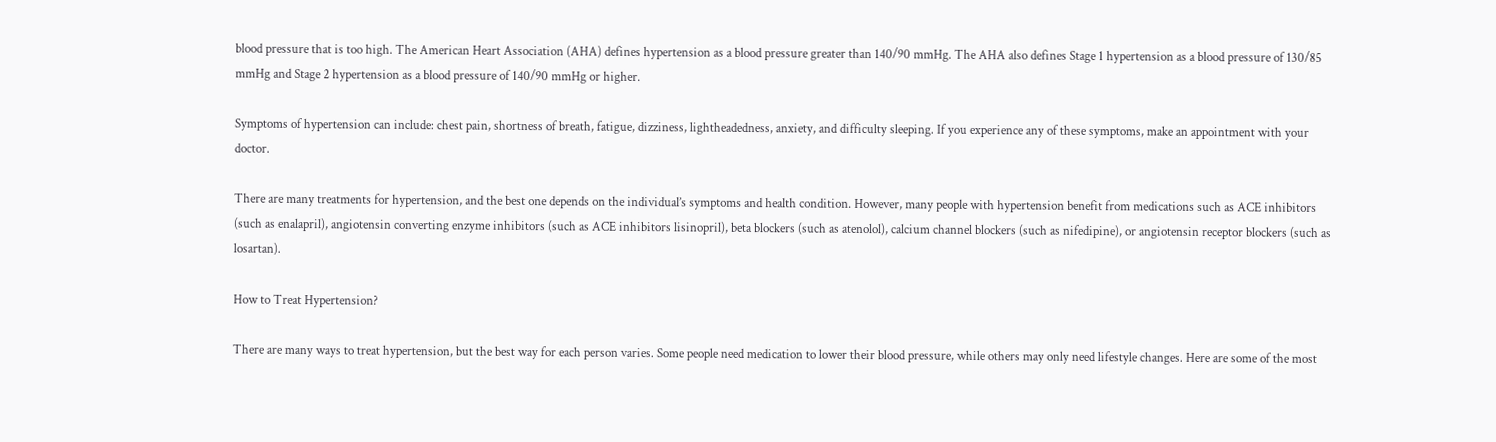blood pressure that is too high. The American Heart Association (AHA) defines hypertension as a blood pressure greater than 140/90 mmHg. The AHA also defines Stage 1 hypertension as a blood pressure of 130/85 mmHg and Stage 2 hypertension as a blood pressure of 140/90 mmHg or higher.

Symptoms of hypertension can include: chest pain, shortness of breath, fatigue, dizziness, lightheadedness, anxiety, and difficulty sleeping. If you experience any of these symptoms, make an appointment with your doctor.

There are many treatments for hypertension, and the best one depends on the individual’s symptoms and health condition. However, many people with hypertension benefit from medications such as ACE inhibitors (such as enalapril), angiotensin converting enzyme inhibitors (such as ACE inhibitors lisinopril), beta blockers (such as atenolol), calcium channel blockers (such as nifedipine), or angiotensin receptor blockers (such as losartan).

How to Treat Hypertension?

There are many ways to treat hypertension, but the best way for each person varies. Some people need medication to lower their blood pressure, while others may only need lifestyle changes. Here are some of the most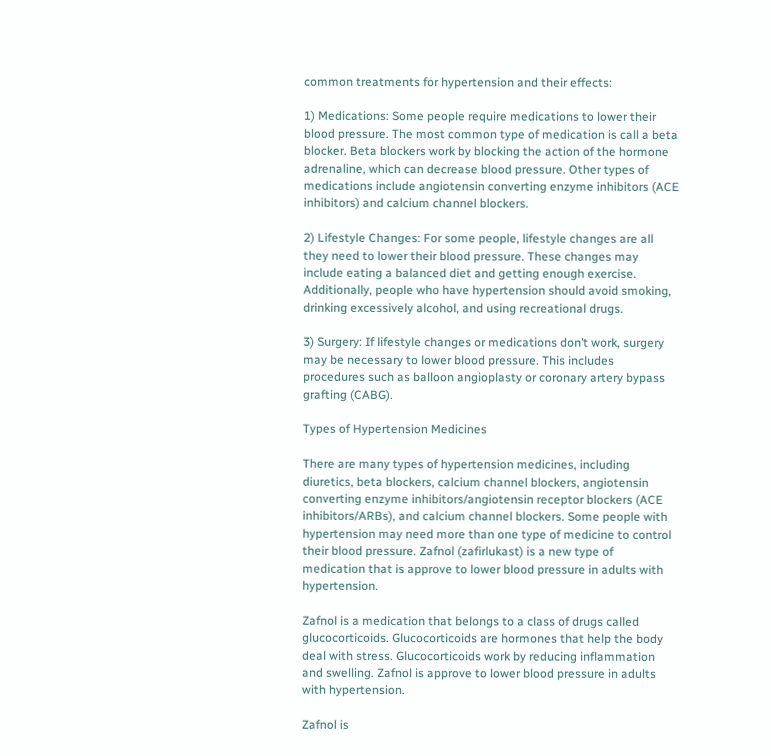common treatments for hypertension and their effects:

1) Medications: Some people require medications to lower their blood pressure. The most common type of medication is call a beta blocker. Beta blockers work by blocking the action of the hormone adrenaline, which can decrease blood pressure. Other types of medications include angiotensin converting enzyme inhibitors (ACE inhibitors) and calcium channel blockers.

2) Lifestyle Changes: For some people, lifestyle changes are all they need to lower their blood pressure. These changes may include eating a balanced diet and getting enough exercise. Additionally, people who have hypertension should avoid smoking, drinking excessively alcohol, and using recreational drugs.

3) Surgery: If lifestyle changes or medications don’t work, surgery may be necessary to lower blood pressure. This includes procedures such as balloon angioplasty or coronary artery bypass grafting (CABG).

Types of Hypertension Medicines

There are many types of hypertension medicines, including diuretics, beta blockers, calcium channel blockers, angiotensin converting enzyme inhibitors/angiotensin receptor blockers (ACE inhibitors/ARBs), and calcium channel blockers. Some people with hypertension may need more than one type of medicine to control their blood pressure. Zafnol (zafirlukast) is a new type of medication that is approve to lower blood pressure in adults with hypertension.

Zafnol is a medication that belongs to a class of drugs called glucocorticoids. Glucocorticoids are hormones that help the body deal with stress. Glucocorticoids work by reducing inflammation and swelling. Zafnol is approve to lower blood pressure in adults with hypertension.

Zafnol is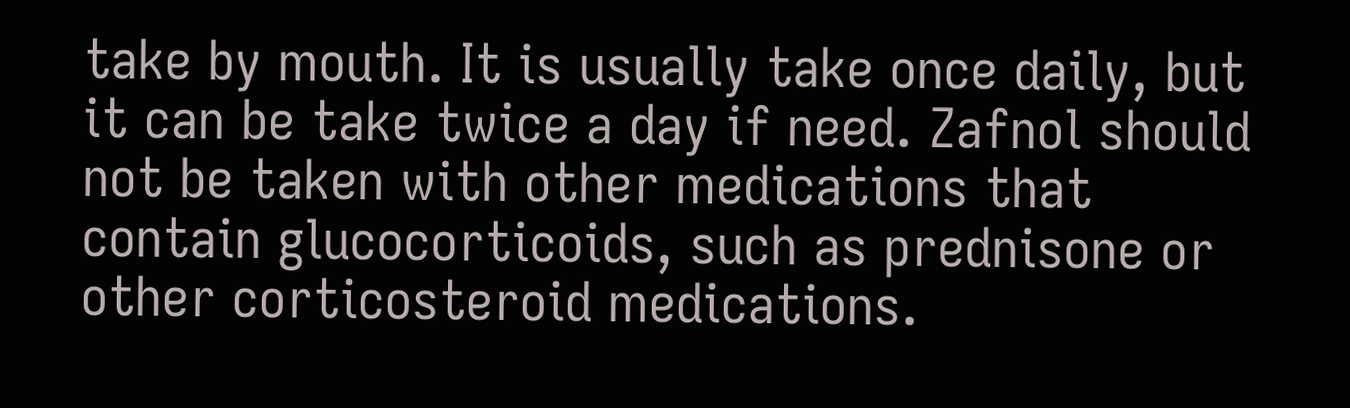take by mouth. It is usually take once daily, but it can be take twice a day if need. Zafnol should not be taken with other medications that contain glucocorticoids, such as prednisone or other corticosteroid medications.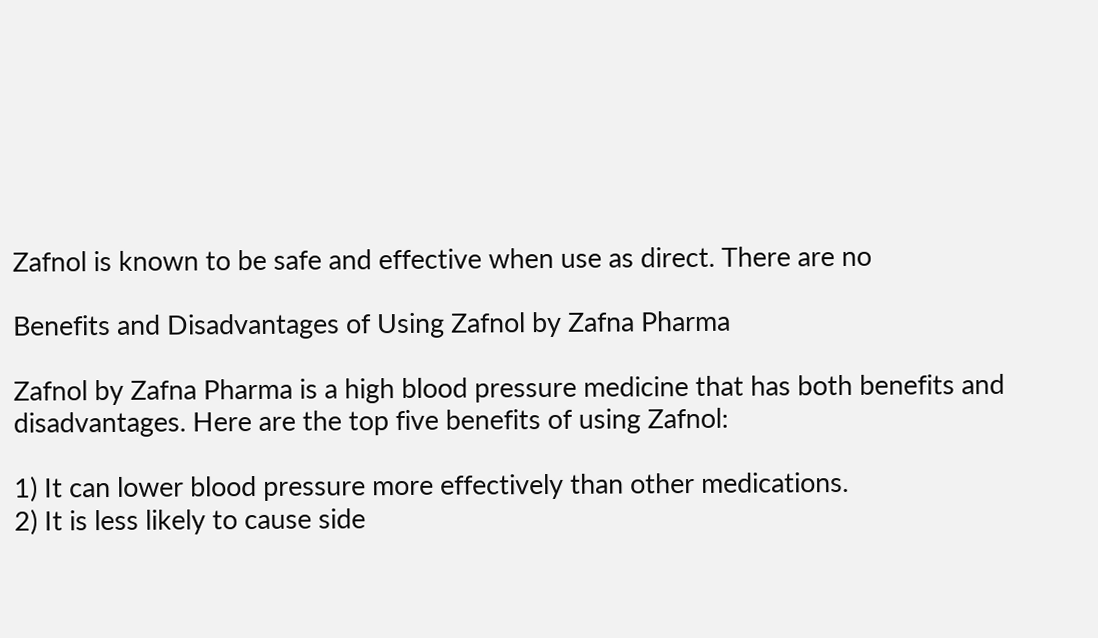Zafnol is known to be safe and effective when use as direct. There are no

Benefits and Disadvantages of Using Zafnol by Zafna Pharma

Zafnol by Zafna Pharma is a high blood pressure medicine that has both benefits and disadvantages. Here are the top five benefits of using Zafnol:

1) It can lower blood pressure more effectively than other medications.
2) It is less likely to cause side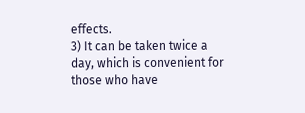effects.
3) It can be taken twice a day, which is convenient for those who have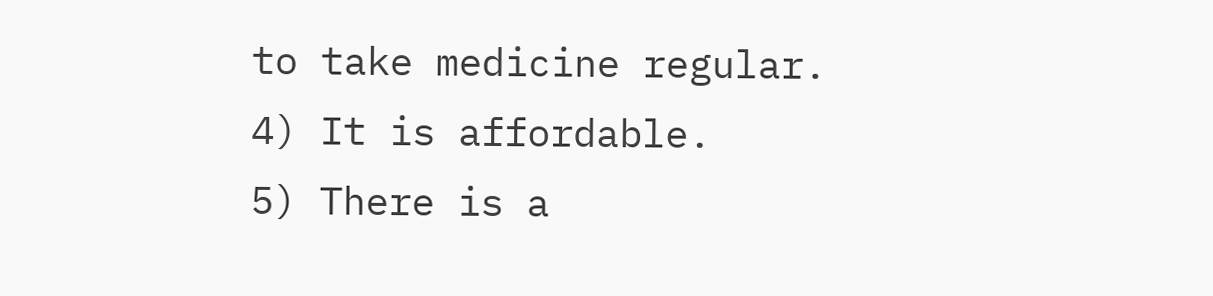to take medicine regular.
4) It is affordable.
5) There is a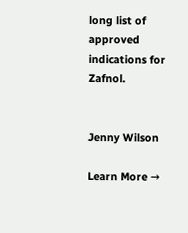long list of approved indications for Zafnol.


Jenny Wilson

Learn More →